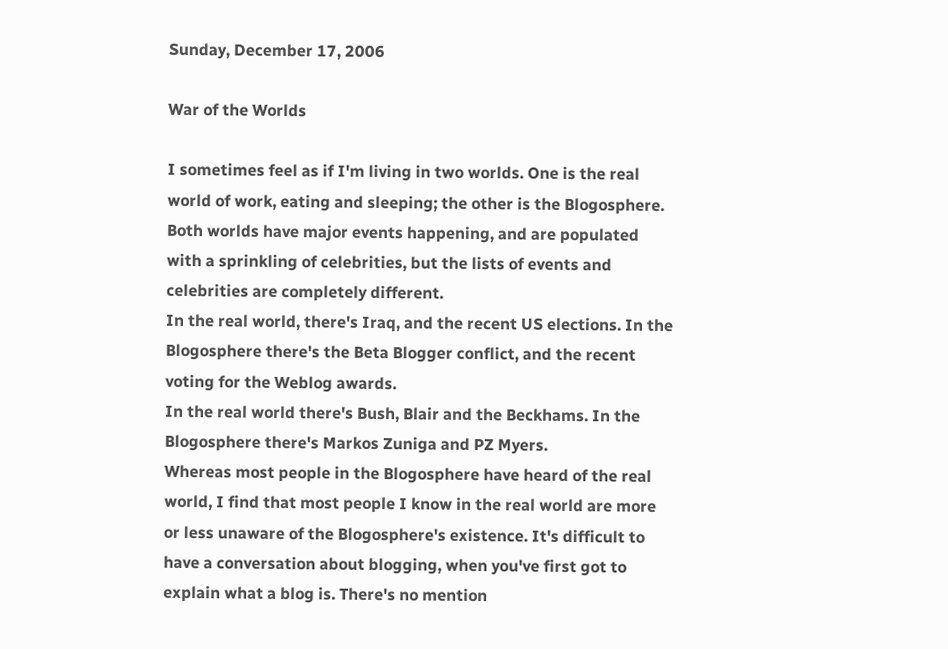Sunday, December 17, 2006

War of the Worlds

I sometimes feel as if I'm living in two worlds. One is the real world of work, eating and sleeping; the other is the Blogosphere. Both worlds have major events happening, and are populated with a sprinkling of celebrities, but the lists of events and celebrities are completely different.
In the real world, there's Iraq, and the recent US elections. In the Blogosphere there's the Beta Blogger conflict, and the recent voting for the Weblog awards.
In the real world there's Bush, Blair and the Beckhams. In the Blogosphere there's Markos Zuniga and PZ Myers.
Whereas most people in the Blogosphere have heard of the real world, I find that most people I know in the real world are more or less unaware of the Blogosphere's existence. It's difficult to have a conversation about blogging, when you've first got to explain what a blog is. There's no mention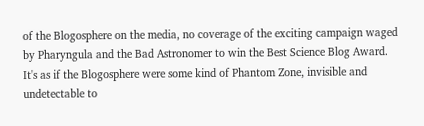of the Blogosphere on the media, no coverage of the exciting campaign waged by Pharyngula and the Bad Astronomer to win the Best Science Blog Award.
It's as if the Blogosphere were some kind of Phantom Zone, invisible and undetectable to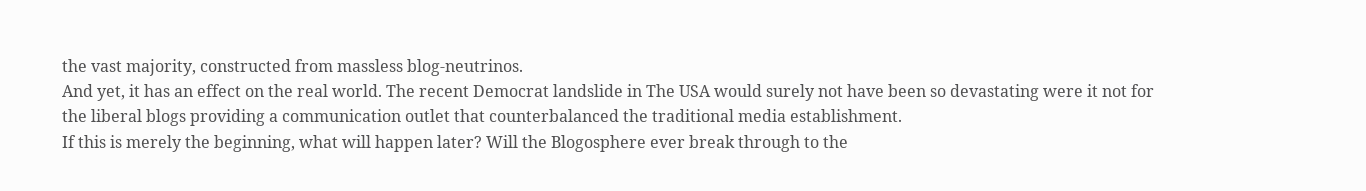the vast majority, constructed from massless blog-neutrinos.
And yet, it has an effect on the real world. The recent Democrat landslide in The USA would surely not have been so devastating were it not for the liberal blogs providing a communication outlet that counterbalanced the traditional media establishment.
If this is merely the beginning, what will happen later? Will the Blogosphere ever break through to the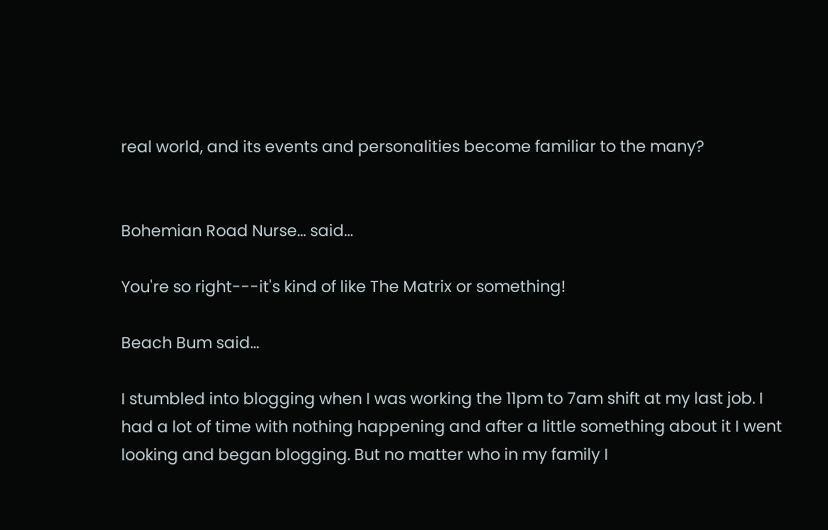real world, and its events and personalities become familiar to the many?


Bohemian Road Nurse... said...

You're so right---it's kind of like The Matrix or something!

Beach Bum said...

I stumbled into blogging when I was working the 11pm to 7am shift at my last job. I had a lot of time with nothing happening and after a little something about it I went looking and began blogging. But no matter who in my family I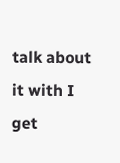talk about it with I get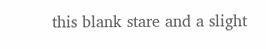this blank stare and a slight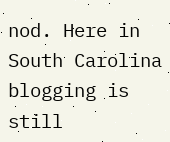nod. Here in South Carolina blogging is still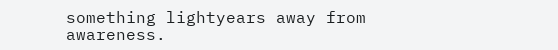something lightyears away from awareness.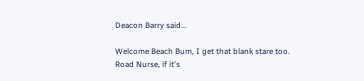Deacon Barry said...

Welcome Beach Bum, I get that blank stare too.
Road Nurse, if it's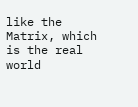like the Matrix, which is the real world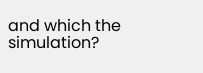and which the simulation?